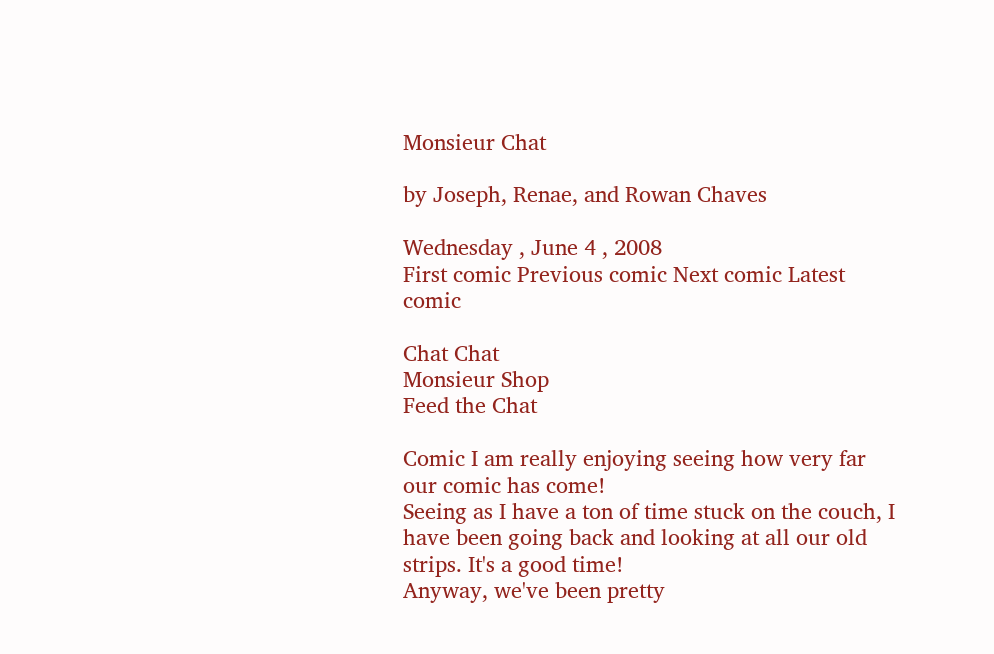Monsieur Chat

by Joseph, Renae, and Rowan Chaves

Wednesday , June 4 , 2008
First comic Previous comic Next comic Latest comic

Chat Chat
Monsieur Shop
Feed the Chat

Comic I am really enjoying seeing how very far our comic has come!
Seeing as I have a ton of time stuck on the couch, I have been going back and looking at all our old strips. It's a good time!
Anyway, we've been pretty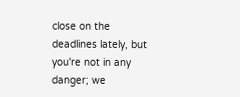close on the deadlines lately, but you're not in any danger; we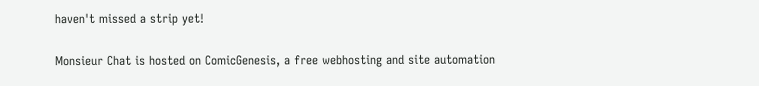haven't missed a strip yet!

Monsieur Chat is hosted on ComicGenesis, a free webhosting and site automation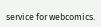service for webcomics.